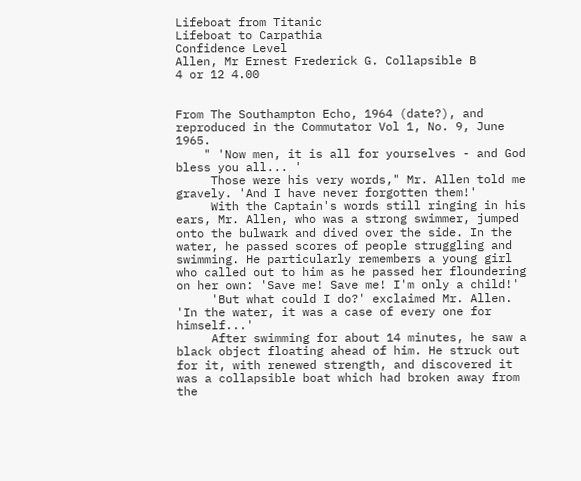Lifeboat from Titanic
Lifeboat to Carpathia
Confidence Level
Allen, Mr Ernest Frederick G. Collapsible B
4 or 12 4.00


From The Southampton Echo, 1964 (date?), and reproduced in the Commutator Vol 1, No. 9, June 1965.
    " 'Now men, it is all for yourselves - and God bless you all... '
     Those were his very words," Mr. Allen told me gravely. 'And I have never forgotten them!'
     With the Captain's words still ringing in his ears, Mr. Allen, who was a strong swimmer, jumped onto the bulwark and dived over the side. In the water, he passed scores of people struggling and swimming. He particularly remembers a young girl who called out to him as he passed her floundering on her own: 'Save me! Save me! I'm only a child!'
     'But what could I do?' exclaimed Mr. Allen. 'In the water, it was a case of every one for himself...'
     After swimming for about 14 minutes, he saw a black object floating ahead of him. He struck out for it, with renewed strength, and discovered it was a collapsible boat which had broken away from the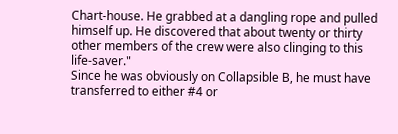Chart-house. He grabbed at a dangling rope and pulled himself up. He discovered that about twenty or thirty other members of the crew were also clinging to this life-saver."
Since he was obviously on Collapsible B, he must have transferred to either #4 or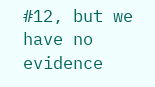#12, but we have no evidence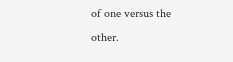of one versus the other.